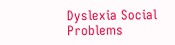Dyslexia Social Problems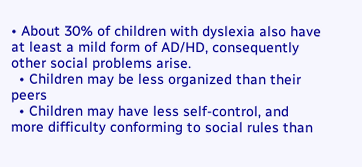• About 30% of children with dyslexia also have at least a mild form of AD/HD, consequently other social problems arise.
  • Children may be less organized than their peers
  • Children may have less self-control, and more difficulty conforming to social rules than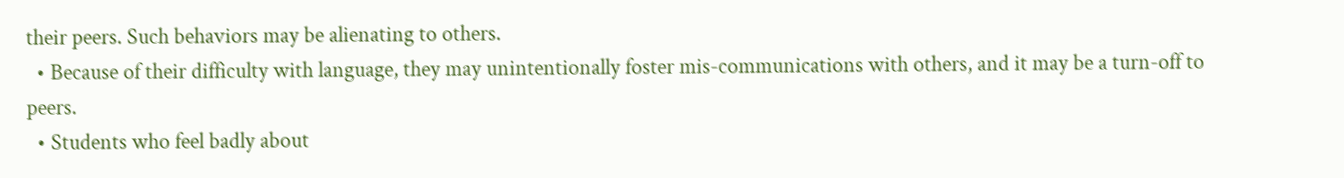their peers. Such behaviors may be alienating to others.
  • Because of their difficulty with language, they may unintentionally foster mis-communications with others, and it may be a turn-off to peers.
  • Students who feel badly about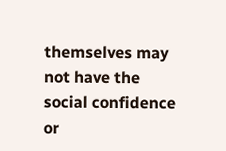themselves may not have the social confidence or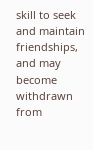skill to seek and maintain friendships, and may become withdrawn from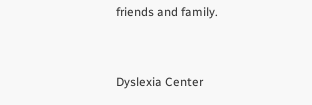friends and family.


Dyslexia Center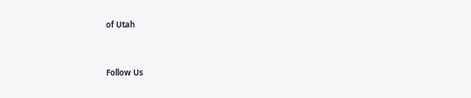of Utah



Follow Us